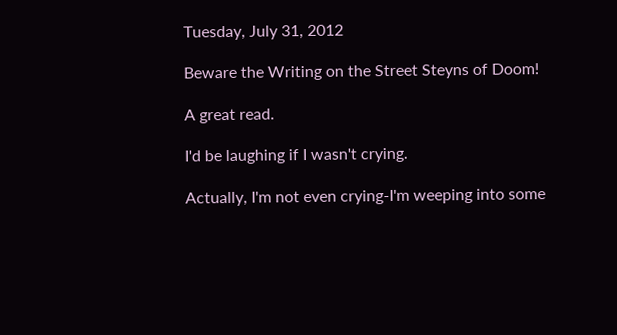Tuesday, July 31, 2012

Beware the Writing on the Street Steyns of Doom!

A great read.

I'd be laughing if I wasn't crying.

Actually, I'm not even crying-I'm weeping into some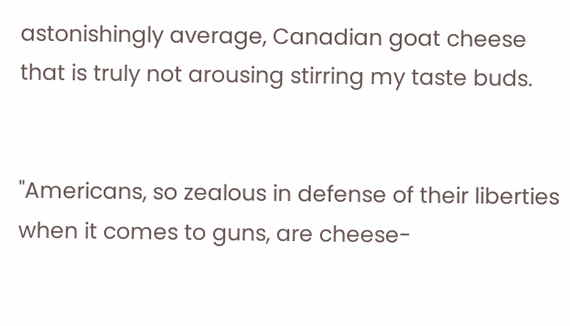astonishingly average, Canadian goat cheese that is truly not arousing stirring my taste buds.


"Americans, so zealous in defense of their liberties when it comes to guns, are cheese-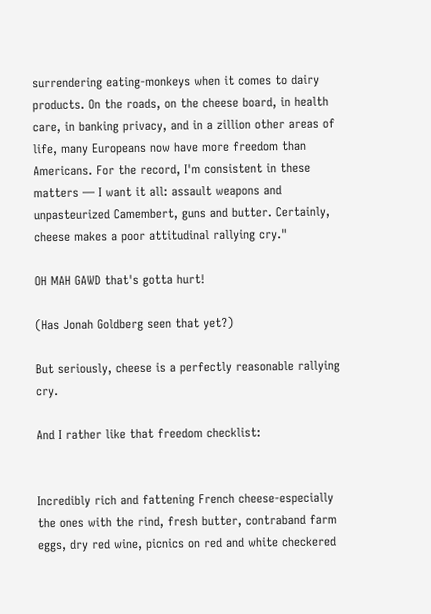surrendering eating-monkeys when it comes to dairy products. On the roads, on the cheese board, in health care, in banking privacy, and in a zillion other areas of life, many Europeans now have more freedom than Americans. For the record, I'm consistent in these matters — I want it all: assault weapons and unpasteurized Camembert, guns and butter. Certainly, cheese makes a poor attitudinal rallying cry."

OH MAH GAWD that's gotta hurt!

(Has Jonah Goldberg seen that yet?)

But seriously, cheese is a perfectly reasonable rallying cry.

And I rather like that freedom checklist:


Incredibly rich and fattening French cheese-especially the ones with the rind, fresh butter, contraband farm eggs, dry red wine, picnics on red and white checkered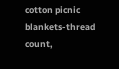cotton picnic blankets-thread count,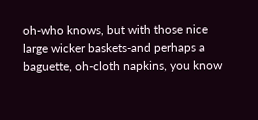oh-who knows, but with those nice large wicker baskets-and perhaps a baguette, oh-cloth napkins, you know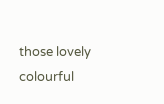those lovely colourful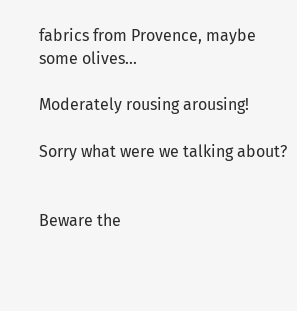fabrics from Provence, maybe some olives...

Moderately rousing arousing!

Sorry what were we talking about?


Beware the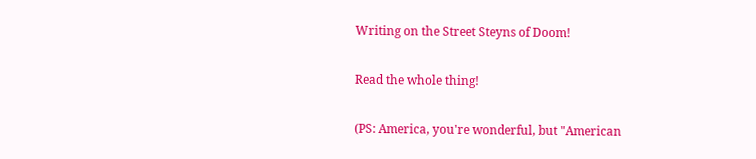Writing on the Street Steyns of Doom!

Read the whole thing!

(PS: America, you're wonderful, but "American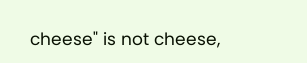cheese" is not cheese,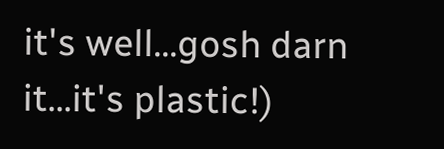it's well...gosh darn it...it's plastic!)